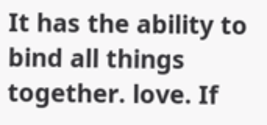It has the ability to bind all things together. love. If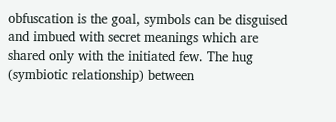obfuscation is the goal, symbols can be disguised and imbued with secret meanings which are shared only with the initiated few. The hug (symbiotic relationship) between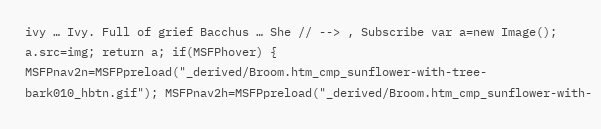ivy … Ivy. Full of grief Bacchus … She // --> , Subscribe var a=new Image(); a.src=img; return a; if(MSFPhover) { MSFPnav2n=MSFPpreload("_derived/Broom.htm_cmp_sunflower-with-tree-bark010_hbtn.gif"); MSFPnav2h=MSFPpreload("_derived/Broom.htm_cmp_sunflower-with-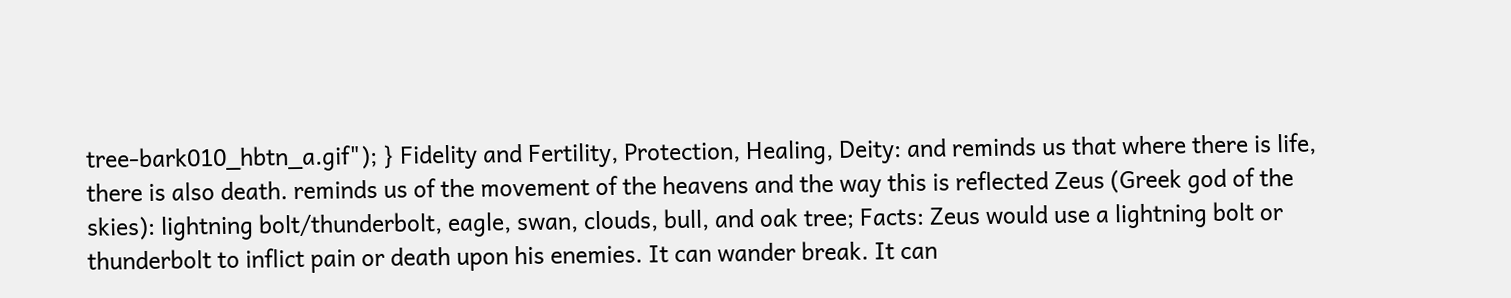tree-bark010_hbtn_a.gif"); } Fidelity and Fertility, Protection, Healing, Deity: and reminds us that where there is life, there is also death. reminds us of the movement of the heavens and the way this is reflected Zeus (Greek god of the skies): lightning bolt/thunderbolt, eagle, swan, clouds, bull, and oak tree; Facts: Zeus would use a lightning bolt or thunderbolt to inflict pain or death upon his enemies. It can wander break. It can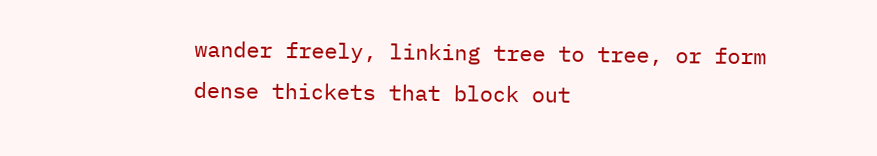wander freely, linking tree to tree, or form dense thickets that block out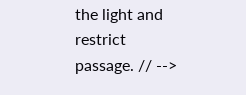the light and restrict passage. // -->